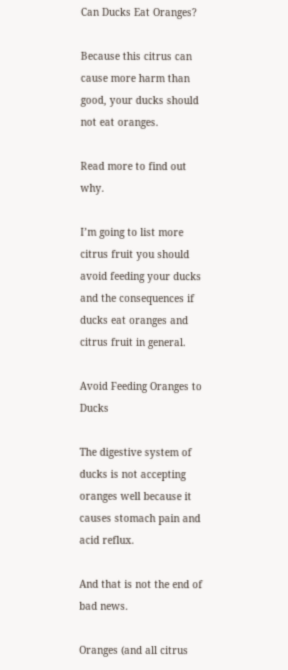Can Ducks Eat Oranges?

Because this citrus can cause more harm than good, your ducks should not eat oranges.

Read more to find out why.

I’m going to list more citrus fruit you should avoid feeding your ducks and the consequences if ducks eat oranges and citrus fruit in general.

Avoid Feeding Oranges to Ducks

The digestive system of ducks is not accepting oranges well because it causes stomach pain and acid reflux.

And that is not the end of bad news.

Oranges (and all citrus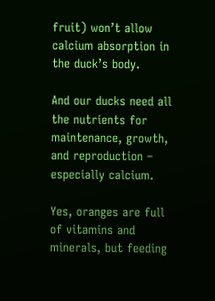fruit) won’t allow calcium absorption in the duck’s body.

And our ducks need all the nutrients for maintenance, growth, and reproduction – especially calcium.

Yes, oranges are full of vitamins and minerals, but feeding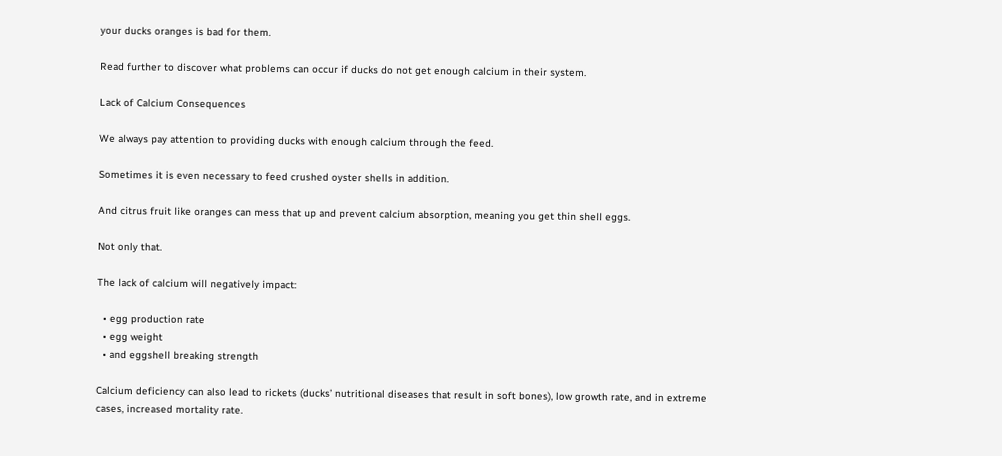your ducks oranges is bad for them.

Read further to discover what problems can occur if ducks do not get enough calcium in their system.

Lack of Calcium Consequences

We always pay attention to providing ducks with enough calcium through the feed.

Sometimes it is even necessary to feed crushed oyster shells in addition.

And citrus fruit like oranges can mess that up and prevent calcium absorption, meaning you get thin shell eggs.

Not only that.

The lack of calcium will negatively impact:

  • egg production rate
  • egg weight
  • and eggshell breaking strength

Calcium deficiency can also lead to rickets (ducks’ nutritional diseases that result in soft bones), low growth rate, and in extreme cases, increased mortality rate.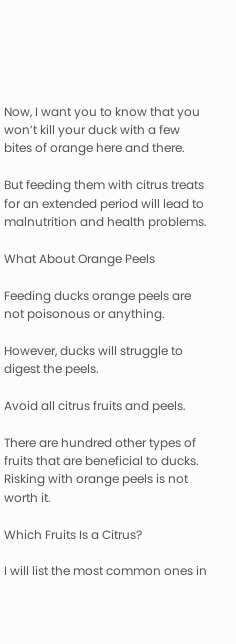Now, I want you to know that you won’t kill your duck with a few bites of orange here and there.

But feeding them with citrus treats for an extended period will lead to malnutrition and health problems.

What About Orange Peels

Feeding ducks orange peels are not poisonous or anything.

However, ducks will struggle to digest the peels.

Avoid all citrus fruits and peels.

There are hundred other types of fruits that are beneficial to ducks. Risking with orange peels is not worth it.

Which Fruits Is a Citrus?

I will list the most common ones in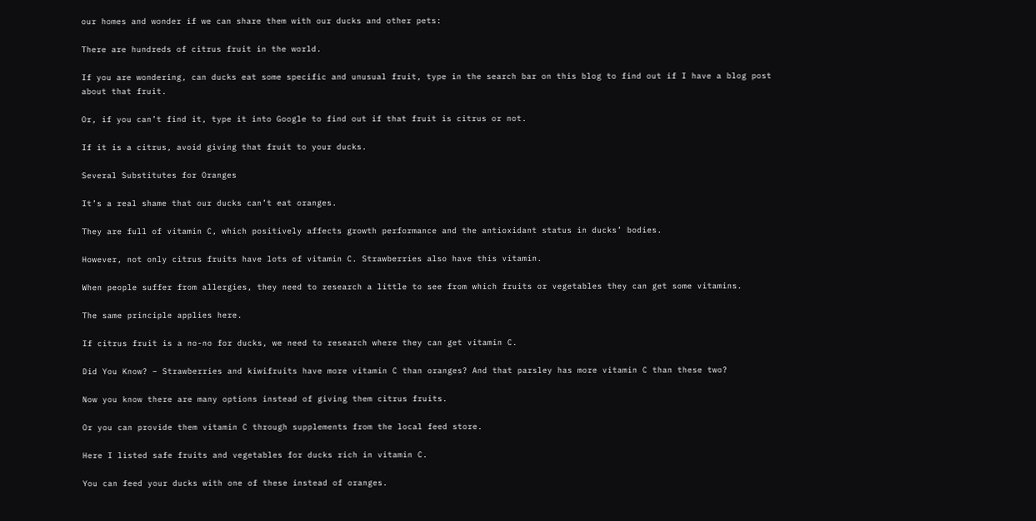our homes and wonder if we can share them with our ducks and other pets:

There are hundreds of citrus fruit in the world.

If you are wondering, can ducks eat some specific and unusual fruit, type in the search bar on this blog to find out if I have a blog post about that fruit.

Or, if you can’t find it, type it into Google to find out if that fruit is citrus or not.

If it is a citrus, avoid giving that fruit to your ducks.

Several Substitutes for Oranges

It’s a real shame that our ducks can’t eat oranges.

They are full of vitamin C, which positively affects growth performance and the antioxidant status in ducks’ bodies.

However, not only citrus fruits have lots of vitamin C. Strawberries also have this vitamin.

When people suffer from allergies, they need to research a little to see from which fruits or vegetables they can get some vitamins.

The same principle applies here.

If citrus fruit is a no-no for ducks, we need to research where they can get vitamin C.

Did You Know? – Strawberries and kiwifruits have more vitamin C than oranges? And that parsley has more vitamin C than these two?

Now you know there are many options instead of giving them citrus fruits.

Or you can provide them vitamin C through supplements from the local feed store.

Here I listed safe fruits and vegetables for ducks rich in vitamin C.

You can feed your ducks with one of these instead of oranges.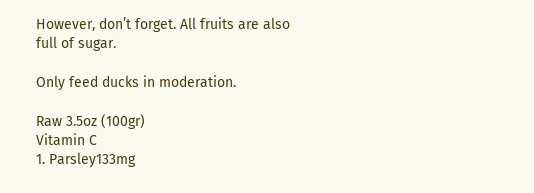However, don’t forget. All fruits are also full of sugar.

Only feed ducks in moderation.

Raw 3.5oz (100gr)
Vitamin C
1. Parsley133mg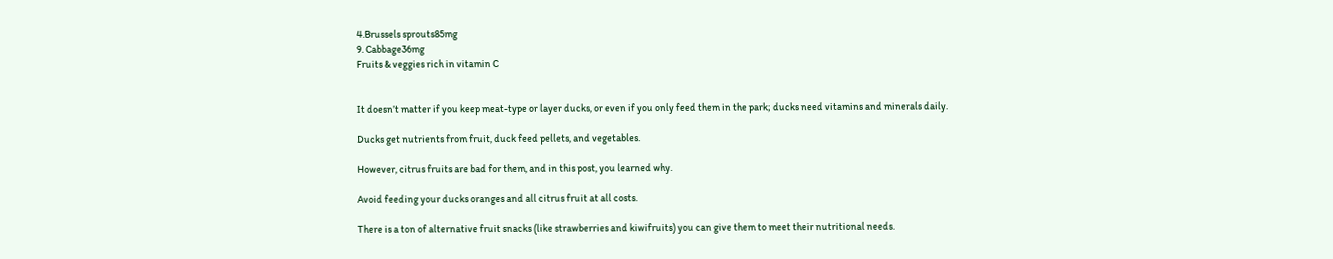4.Brussels sprouts85mg
9. Cabbage36mg
Fruits & veggies rich in vitamin C


It doesn’t matter if you keep meat-type or layer ducks, or even if you only feed them in the park; ducks need vitamins and minerals daily.

Ducks get nutrients from fruit, duck feed pellets, and vegetables.

However, citrus fruits are bad for them, and in this post, you learned why.

Avoid feeding your ducks oranges and all citrus fruit at all costs.

There is a ton of alternative fruit snacks (like strawberries and kiwifruits) you can give them to meet their nutritional needs.